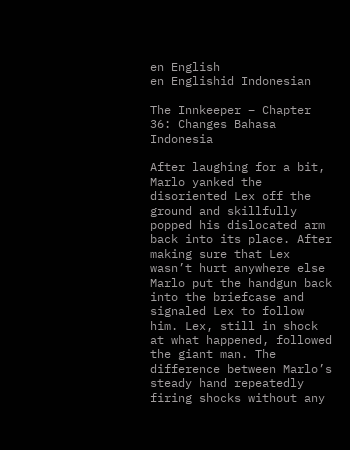en English
en Englishid Indonesian

The Innkeeper – Chapter 36: Changes Bahasa Indonesia

After laughing for a bit, Marlo yanked the disoriented Lex off the ground and skillfully popped his dislocated arm back into its place. After making sure that Lex wasn’t hurt anywhere else Marlo put the handgun back into the briefcase and signaled Lex to follow him. Lex, still in shock at what happened, followed the giant man. The difference between Marlo’s steady hand repeatedly firing shocks without any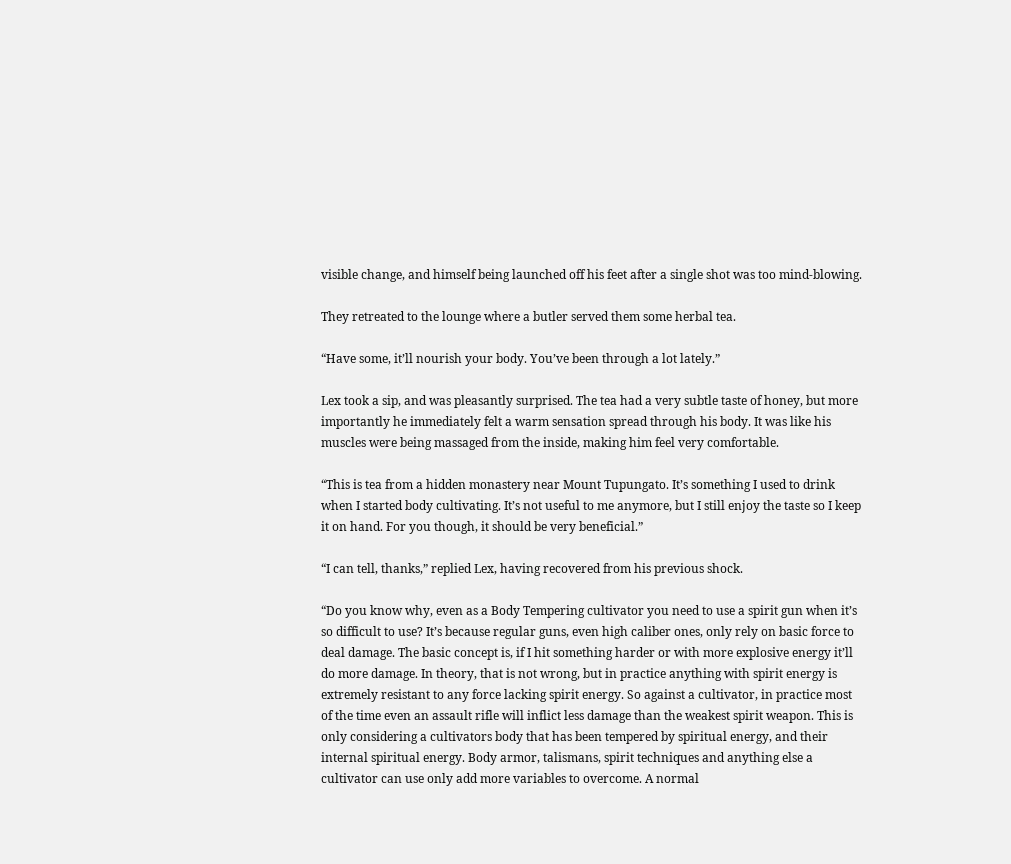visible change, and himself being launched off his feet after a single shot was too mind-blowing.

They retreated to the lounge where a butler served them some herbal tea.

“Have some, it’ll nourish your body. You’ve been through a lot lately.”

Lex took a sip, and was pleasantly surprised. The tea had a very subtle taste of honey, but more importantly he immediately felt a warm sensation spread through his body. It was like his muscles were being massaged from the inside, making him feel very comfortable.

“This is tea from a hidden monastery near Mount Tupungato. It’s something I used to drink when I started body cultivating. It’s not useful to me anymore, but I still enjoy the taste so I keep it on hand. For you though, it should be very beneficial.”

“I can tell, thanks,” replied Lex, having recovered from his previous shock.

“Do you know why, even as a Body Tempering cultivator you need to use a spirit gun when it’s so difficult to use? It’s because regular guns, even high caliber ones, only rely on basic force to deal damage. The basic concept is, if I hit something harder or with more explosive energy it’ll do more damage. In theory, that is not wrong, but in practice anything with spirit energy is extremely resistant to any force lacking spirit energy. So against a cultivator, in practice most of the time even an assault rifle will inflict less damage than the weakest spirit weapon. This is only considering a cultivators body that has been tempered by spiritual energy, and their internal spiritual energy. Body armor, talismans, spirit techniques and anything else a cultivator can use only add more variables to overcome. A normal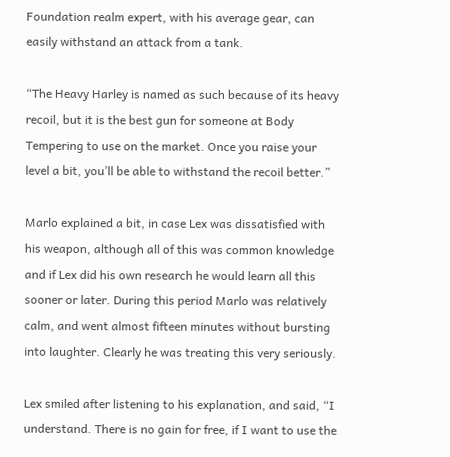Foundation realm expert, with his average gear, can easily withstand an attack from a tank.

“The Heavy Harley is named as such because of its heavy recoil, but it is the best gun for someone at Body Tempering to use on the market. Once you raise your level a bit, you’ll be able to withstand the recoil better.”

Marlo explained a bit, in case Lex was dissatisfied with his weapon, although all of this was common knowledge and if Lex did his own research he would learn all this sooner or later. During this period Marlo was relatively calm, and went almost fifteen minutes without bursting into laughter. Clearly he was treating this very seriously.

Lex smiled after listening to his explanation, and said, “I understand. There is no gain for free, if I want to use the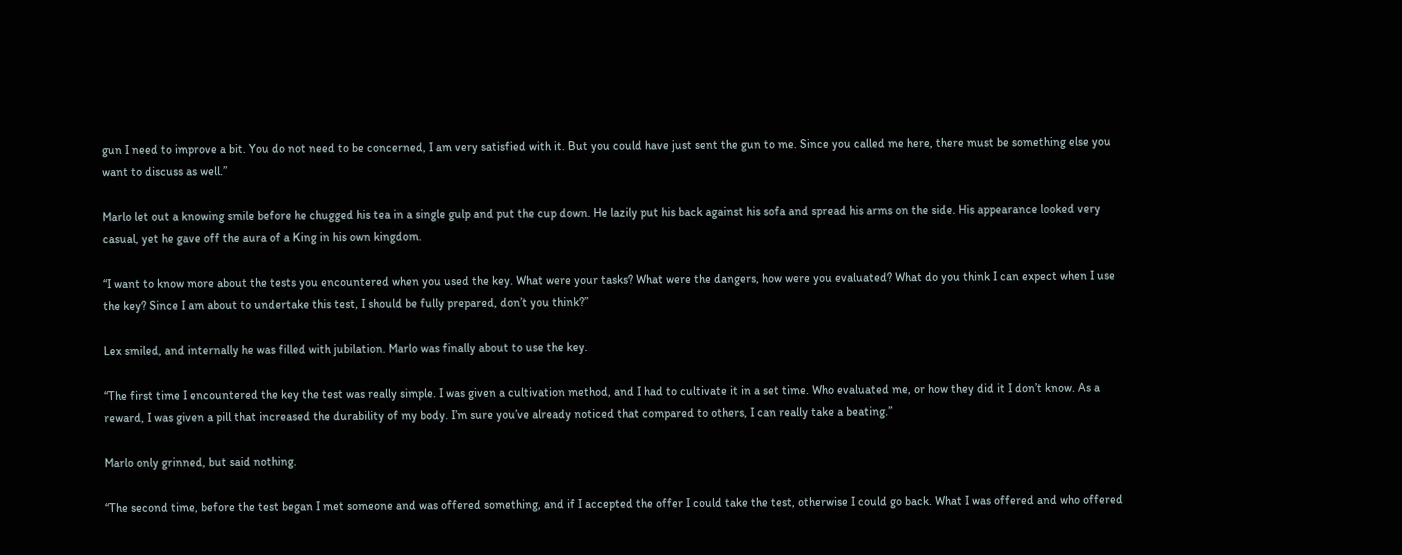gun I need to improve a bit. You do not need to be concerned, I am very satisfied with it. But you could have just sent the gun to me. Since you called me here, there must be something else you want to discuss as well.”

Marlo let out a knowing smile before he chugged his tea in a single gulp and put the cup down. He lazily put his back against his sofa and spread his arms on the side. His appearance looked very casual, yet he gave off the aura of a King in his own kingdom.

“I want to know more about the tests you encountered when you used the key. What were your tasks? What were the dangers, how were you evaluated? What do you think I can expect when I use the key? Since I am about to undertake this test, I should be fully prepared, don’t you think?”

Lex smiled, and internally he was filled with jubilation. Marlo was finally about to use the key.

“The first time I encountered the key the test was really simple. I was given a cultivation method, and I had to cultivate it in a set time. Who evaluated me, or how they did it I don’t know. As a reward, I was given a pill that increased the durability of my body. I’m sure you’ve already noticed that compared to others, I can really take a beating.”

Marlo only grinned, but said nothing.

“The second time, before the test began I met someone and was offered something, and if I accepted the offer I could take the test, otherwise I could go back. What I was offered and who offered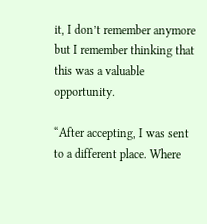it, I don’t remember anymore but I remember thinking that this was a valuable opportunity.

“After accepting, I was sent to a different place. Where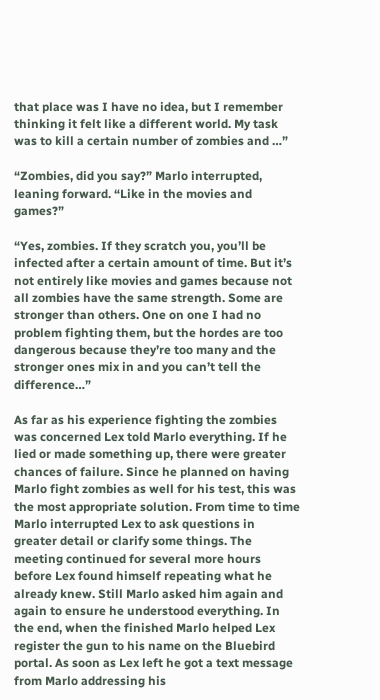that place was I have no idea, but I remember thinking it felt like a different world. My task was to kill a certain number of zombies and …”

“Zombies, did you say?” Marlo interrupted, leaning forward. “Like in the movies and games?”

“Yes, zombies. If they scratch you, you’ll be infected after a certain amount of time. But it’s not entirely like movies and games because not all zombies have the same strength. Some are stronger than others. One on one I had no problem fighting them, but the hordes are too dangerous because they’re too many and the stronger ones mix in and you can’t tell the difference…”

As far as his experience fighting the zombies was concerned Lex told Marlo everything. If he lied or made something up, there were greater chances of failure. Since he planned on having Marlo fight zombies as well for his test, this was the most appropriate solution. From time to time Marlo interrupted Lex to ask questions in greater detail or clarify some things. The meeting continued for several more hours before Lex found himself repeating what he already knew. Still Marlo asked him again and again to ensure he understood everything. In the end, when the finished Marlo helped Lex register the gun to his name on the Bluebird portal. As soon as Lex left he got a text message from Marlo addressing his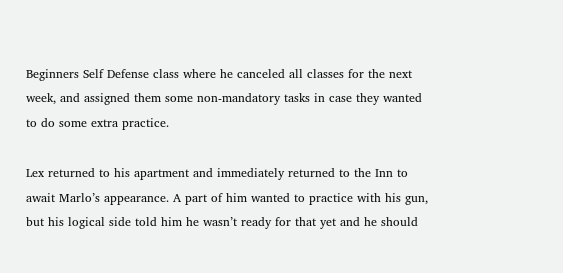Beginners Self Defense class where he canceled all classes for the next week, and assigned them some non-mandatory tasks in case they wanted to do some extra practice.

Lex returned to his apartment and immediately returned to the Inn to await Marlo’s appearance. A part of him wanted to practice with his gun, but his logical side told him he wasn’t ready for that yet and he should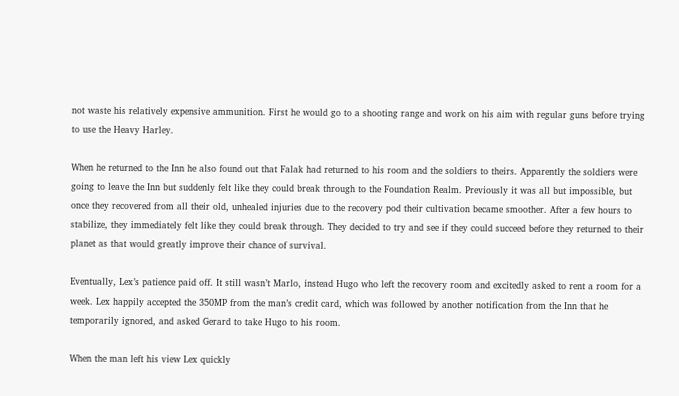not waste his relatively expensive ammunition. First he would go to a shooting range and work on his aim with regular guns before trying to use the Heavy Harley.

When he returned to the Inn he also found out that Falak had returned to his room and the soldiers to theirs. Apparently the soldiers were going to leave the Inn but suddenly felt like they could break through to the Foundation Realm. Previously it was all but impossible, but once they recovered from all their old, unhealed injuries due to the recovery pod their cultivation became smoother. After a few hours to stabilize, they immediately felt like they could break through. They decided to try and see if they could succeed before they returned to their planet as that would greatly improve their chance of survival.

Eventually, Lex’s patience paid off. It still wasn’t Marlo, instead Hugo who left the recovery room and excitedly asked to rent a room for a week. Lex happily accepted the 350MP from the man’s credit card, which was followed by another notification from the Inn that he temporarily ignored, and asked Gerard to take Hugo to his room.

When the man left his view Lex quickly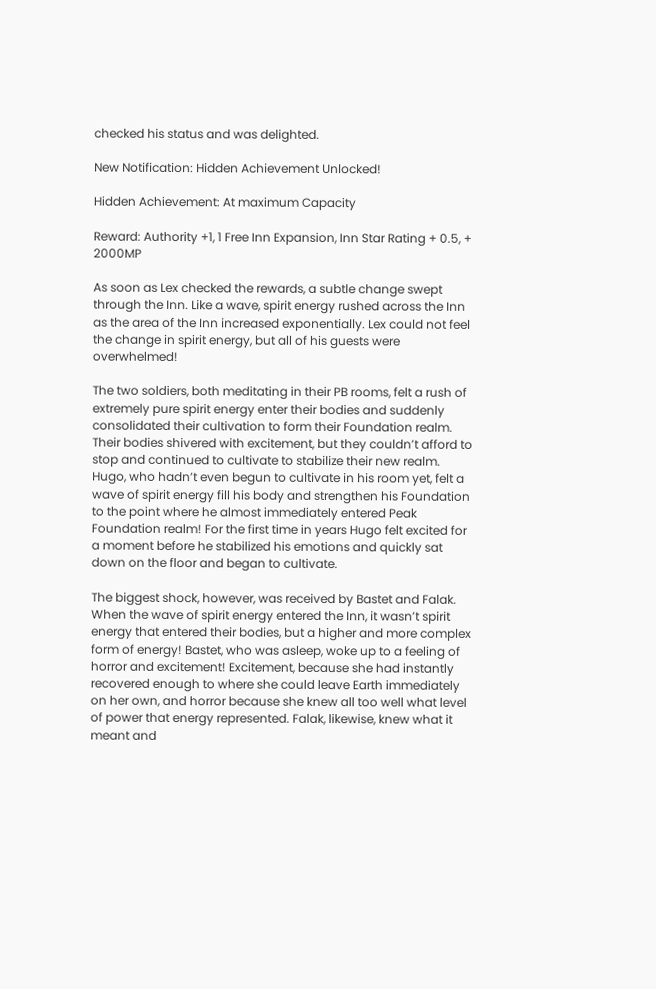checked his status and was delighted.

New Notification: Hidden Achievement Unlocked!

Hidden Achievement: At maximum Capacity

Reward: Authority +1, 1 Free Inn Expansion, Inn Star Rating + 0.5, + 2000MP

As soon as Lex checked the rewards, a subtle change swept through the Inn. Like a wave, spirit energy rushed across the Inn as the area of the Inn increased exponentially. Lex could not feel the change in spirit energy, but all of his guests were overwhelmed!

The two soldiers, both meditating in their PB rooms, felt a rush of extremely pure spirit energy enter their bodies and suddenly consolidated their cultivation to form their Foundation realm. Their bodies shivered with excitement, but they couldn’t afford to stop and continued to cultivate to stabilize their new realm. Hugo, who hadn’t even begun to cultivate in his room yet, felt a wave of spirit energy fill his body and strengthen his Foundation to the point where he almost immediately entered Peak Foundation realm! For the first time in years Hugo felt excited for a moment before he stabilized his emotions and quickly sat down on the floor and began to cultivate.

The biggest shock, however, was received by Bastet and Falak. When the wave of spirit energy entered the Inn, it wasn’t spirit energy that entered their bodies, but a higher and more complex form of energy! Bastet, who was asleep, woke up to a feeling of horror and excitement! Excitement, because she had instantly recovered enough to where she could leave Earth immediately on her own, and horror because she knew all too well what level of power that energy represented. Falak, likewise, knew what it meant and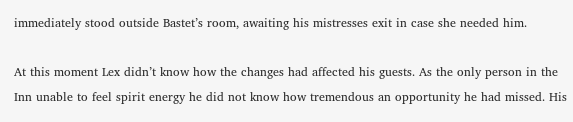immediately stood outside Bastet’s room, awaiting his mistresses exit in case she needed him.

At this moment Lex didn’t know how the changes had affected his guests. As the only person in the Inn unable to feel spirit energy he did not know how tremendous an opportunity he had missed. His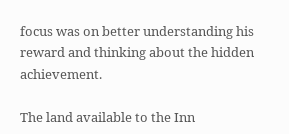focus was on better understanding his reward and thinking about the hidden achievement.

The land available to the Inn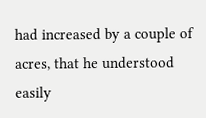had increased by a couple of acres, that he understood easily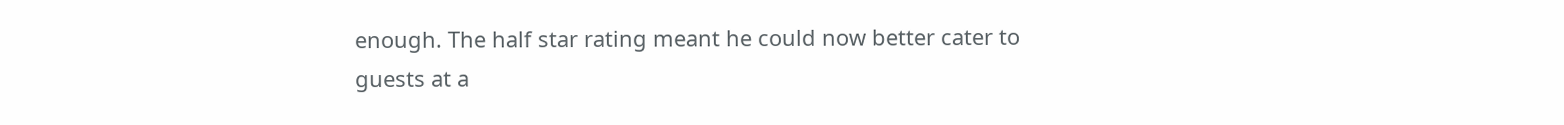enough. The half star rating meant he could now better cater to guests at a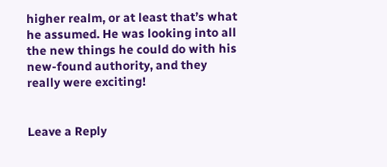higher realm, or at least that’s what he assumed. He was looking into all the new things he could do with his new-found authority, and they really were exciting!


Leave a Reply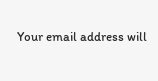Your email address will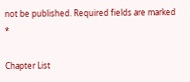not be published. Required fields are marked *

Chapter List